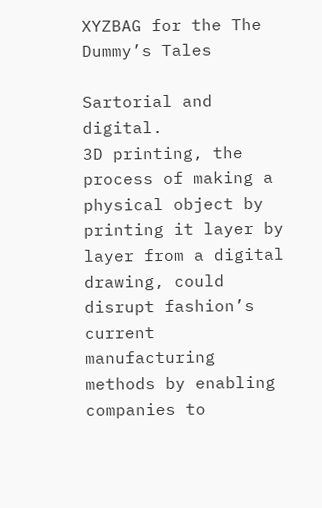XYZBAG for the The Dummy’s Tales

Sartorial and digital.
3D printing, the process of making a physical object by printing it layer by layer from a digital drawing, could disrupt fashion’s current manufacturing methods by enabling companies to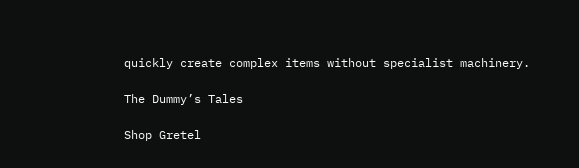quickly create complex items without specialist machinery.

The Dummy’s Tales

Shop Gretel